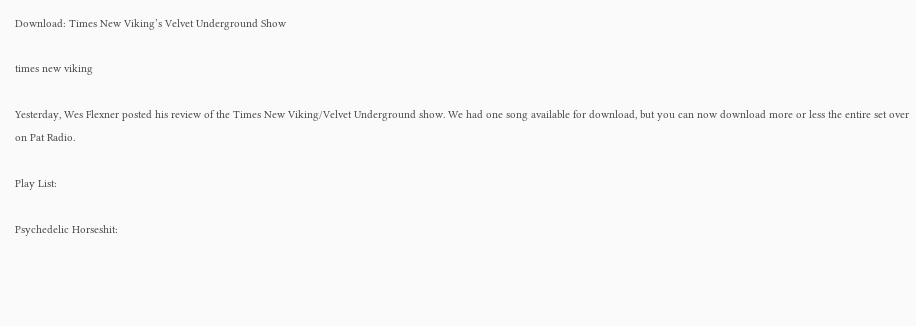Download: Times New Viking’s Velvet Underground Show

times new viking

Yesterday, Wes Flexner posted his review of the Times New Viking/Velvet Underground show. We had one song available for download, but you can now download more or less the entire set over on Pat Radio.

Play List:

Psychedelic Horseshit: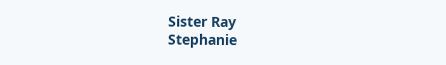Sister Ray
Stephanie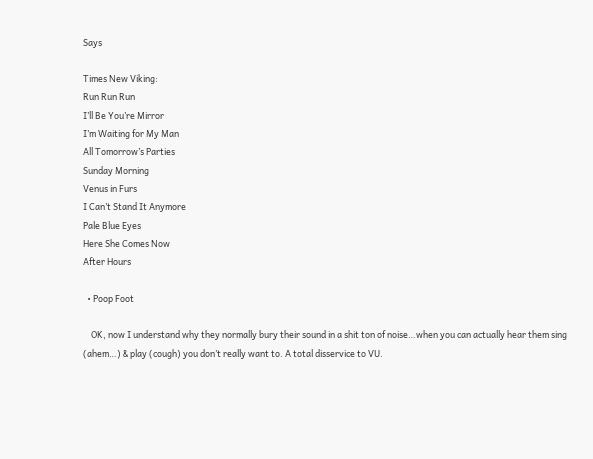Says

Times New Viking:
Run Run Run
I’ll Be You’re Mirror
I’m Waiting for My Man
All Tomorrow’s Parties
Sunday Morning
Venus in Furs
I Can’t Stand It Anymore
Pale Blue Eyes
Here She Comes Now
After Hours

  • Poop Foot

    OK, now I understand why they normally bury their sound in a shit ton of noise…when you can actually hear them sing (ahem…) & play (cough) you don’t really want to. A total disservice to VU.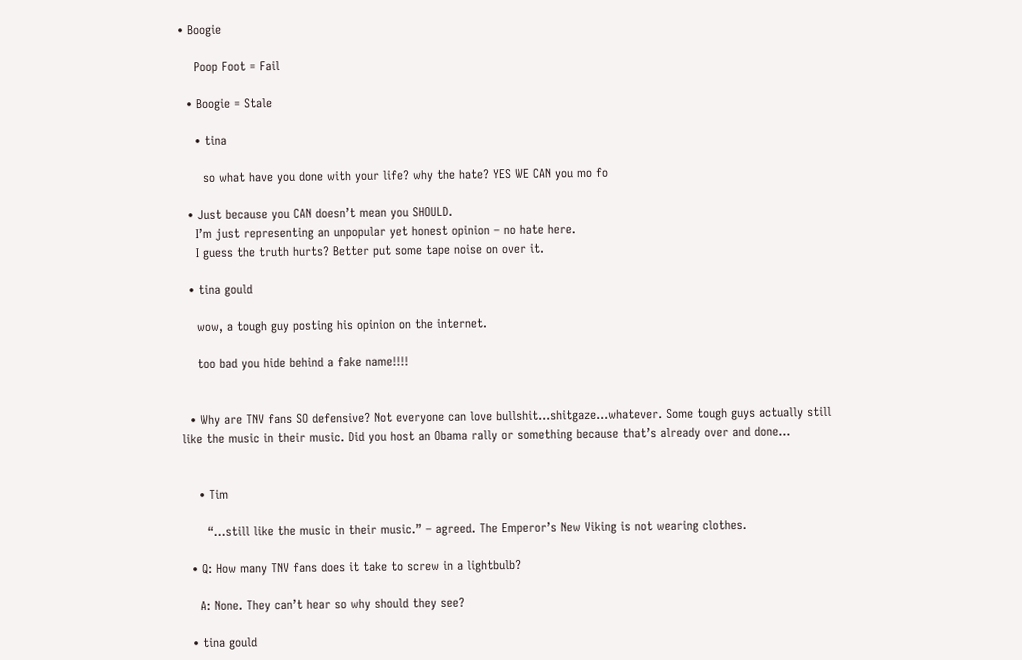• Boogie

    Poop Foot = Fail

  • Boogie = Stale

    • tina

      so what have you done with your life? why the hate? YES WE CAN you mo fo

  • Just because you CAN doesn’t mean you SHOULD.
    I’m just representing an unpopular yet honest opinion – no hate here.
    I guess the truth hurts? Better put some tape noise on over it.

  • tina gould

    wow, a tough guy posting his opinion on the internet.

    too bad you hide behind a fake name!!!!


  • Why are TNV fans SO defensive? Not everyone can love bullshit…shitgaze…whatever. Some tough guys actually still like the music in their music. Did you host an Obama rally or something because that’s already over and done…


    • Tim

      “…still like the music in their music.” – agreed. The Emperor’s New Viking is not wearing clothes.

  • Q: How many TNV fans does it take to screw in a lightbulb?

    A: None. They can’t hear so why should they see?

  • tina gould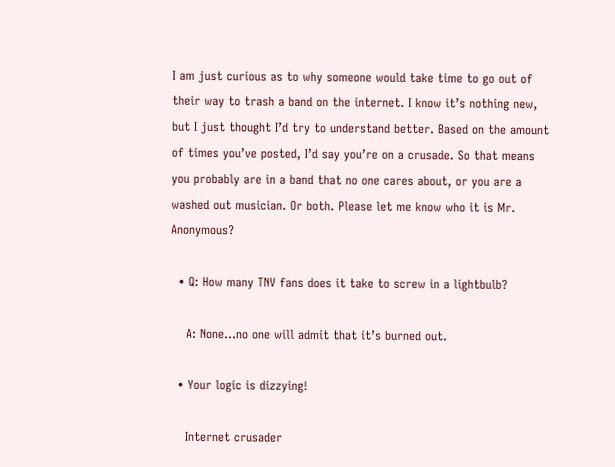I am just curious as to why someone would take time to go out of their way to trash a band on the internet. I know it’s nothing new, but I just thought I’d try to understand better. Based on the amount of times you’ve posted, I’d say you’re on a crusade. So that means you probably are in a band that no one cares about, or you are a washed out musician. Or both. Please let me know who it is Mr. Anonymous?

  • Q: How many TNV fans does it take to screw in a lightbulb?

    A: None…no one will admit that it’s burned out.

  • Your logic is dizzying!

    Internet crusader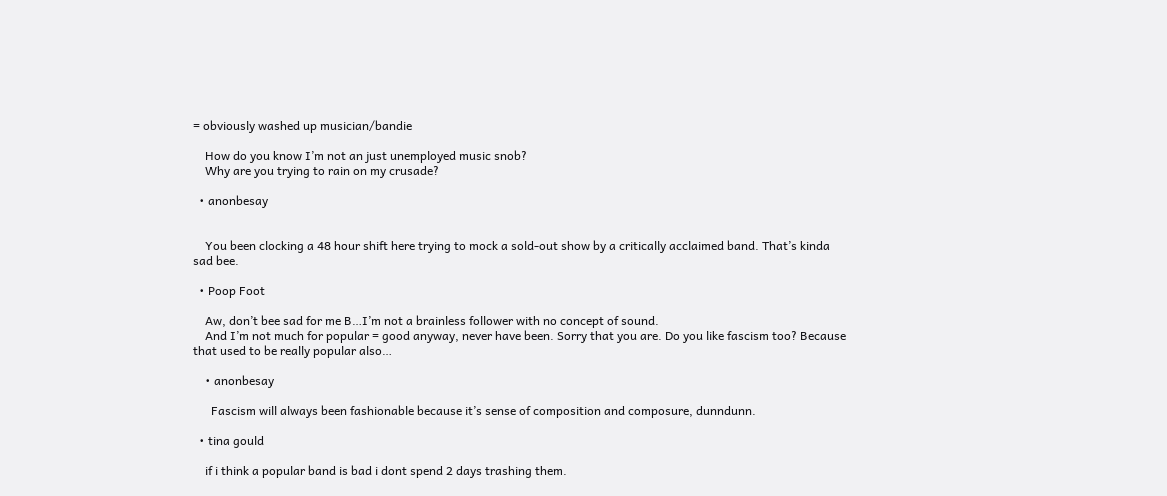= obviously washed up musician/bandie

    How do you know I’m not an just unemployed music snob?
    Why are you trying to rain on my crusade?

  • anonbesay


    You been clocking a 48 hour shift here trying to mock a sold-out show by a critically acclaimed band. That’s kinda sad bee.

  • Poop Foot

    Aw, don’t bee sad for me B…I’m not a brainless follower with no concept of sound.
    And I’m not much for popular = good anyway, never have been. Sorry that you are. Do you like fascism too? Because that used to be really popular also…

    • anonbesay

      Fascism will always been fashionable because it’s sense of composition and composure, dunndunn.

  • tina gould

    if i think a popular band is bad i dont spend 2 days trashing them.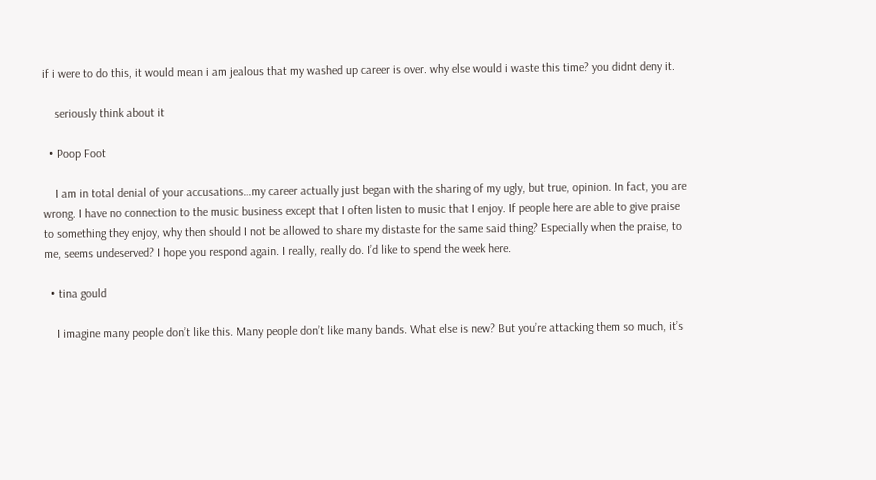if i were to do this, it would mean i am jealous that my washed up career is over. why else would i waste this time? you didnt deny it.

    seriously think about it

  • Poop Foot

    I am in total denial of your accusations…my career actually just began with the sharing of my ugly, but true, opinion. In fact, you are wrong. I have no connection to the music business except that I often listen to music that I enjoy. If people here are able to give praise to something they enjoy, why then should I not be allowed to share my distaste for the same said thing? Especially when the praise, to me, seems undeserved? I hope you respond again. I really, really do. I’d like to spend the week here.

  • tina gould

    I imagine many people don’t like this. Many people don’t like many bands. What else is new? But you’re attacking them so much, it’s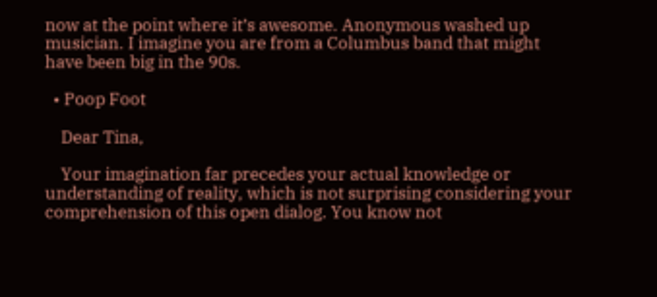now at the point where it’s awesome. Anonymous washed up musician. I imagine you are from a Columbus band that might have been big in the 90s.

  • Poop Foot

    Dear Tina,

    Your imagination far precedes your actual knowledge or understanding of reality, which is not surprising considering your comprehension of this open dialog. You know not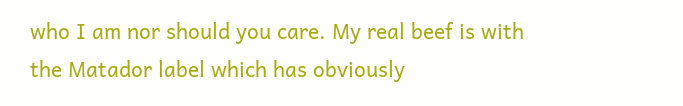who I am nor should you care. My real beef is with the Matador label which has obviously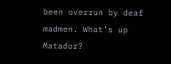been overrun by deaf madmen. What’s up Matador?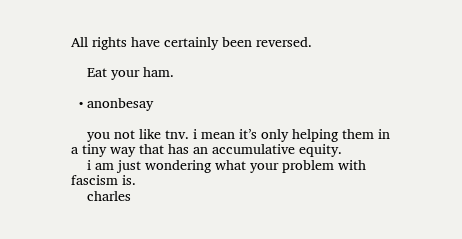All rights have certainly been reversed.

    Eat your ham.

  • anonbesay

    you not like tnv. i mean it’s only helping them in a tiny way that has an accumulative equity.
    i am just wondering what your problem with fascism is.
    charles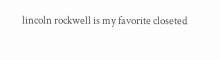lincoln rockwell is my favorite closeted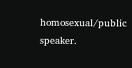homosexual/public speaker.